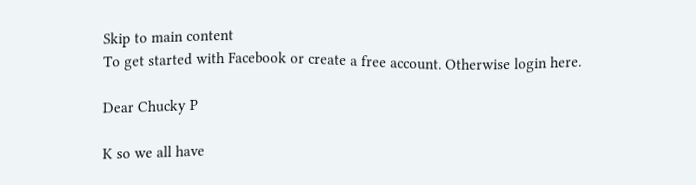Skip to main content
To get started with Facebook or create a free account. Otherwise login here.

Dear Chucky P

K so we all have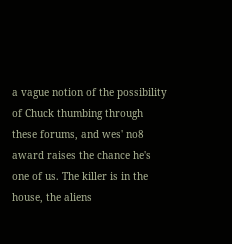a vague notion of the possibility of Chuck thumbing through these forums, and wes' no8 award raises the chance he's one of us. The killer is in the house, the aliens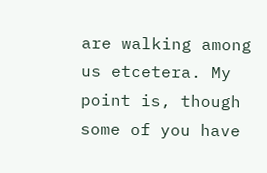are walking among us etcetera. My point is, though some of you have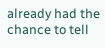already had the chance to tell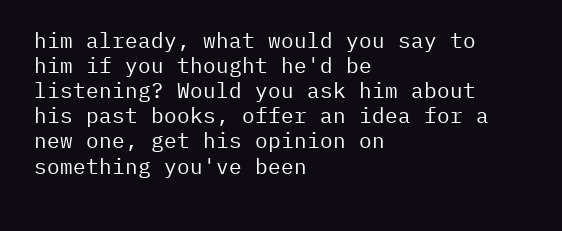him already, what would you say to him if you thought he'd be listening? Would you ask him about his past books, offer an idea for a new one, get his opinion on something you've been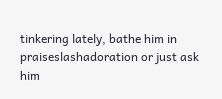tinkering lately, bathe him in praiseslashadoration or just ask him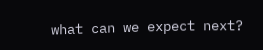what can we expect next?